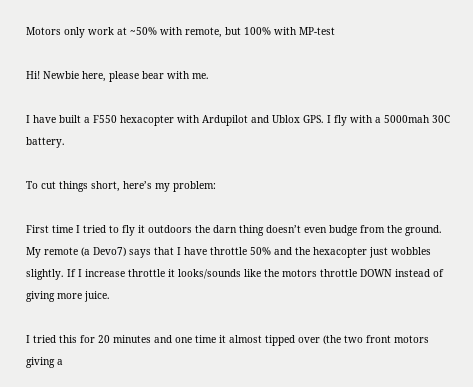Motors only work at ~50% with remote, but 100% with MP-test

Hi! Newbie here, please bear with me.

I have built a F550 hexacopter with Ardupilot and Ublox GPS. I fly with a 5000mah 30C battery.

To cut things short, here’s my problem:

First time I tried to fly it outdoors the darn thing doesn’t even budge from the ground. My remote (a Devo7) says that I have throttle 50% and the hexacopter just wobbles slightly. If I increase throttle it looks/sounds like the motors throttle DOWN instead of giving more juice.

I tried this for 20 minutes and one time it almost tipped over (the two front motors giving a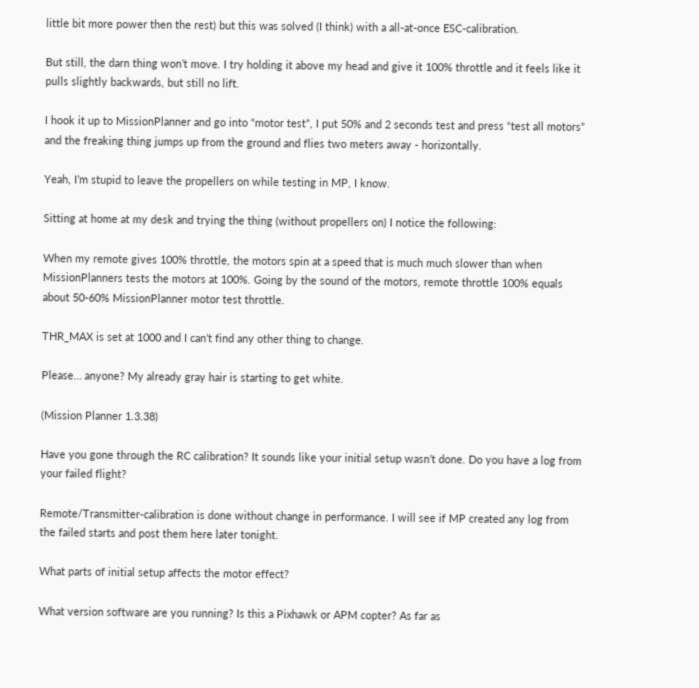little bit more power then the rest) but this was solved (I think) with a all-at-once ESC-calibration.

But still, the darn thing won’t move. I try holding it above my head and give it 100% throttle and it feels like it pulls slightly backwards, but still no lift.

I hook it up to MissionPlanner and go into “motor test”, I put 50% and 2 seconds test and press “test all motors” and the freaking thing jumps up from the ground and flies two meters away - horizontally.

Yeah, I’m stupid to leave the propellers on while testing in MP, I know.

Sitting at home at my desk and trying the thing (without propellers on) I notice the following:

When my remote gives 100% throttle, the motors spin at a speed that is much much slower than when MissionPlanners tests the motors at 100%. Going by the sound of the motors, remote throttle 100% equals about 50-60% MissionPlanner motor test throttle.

THR_MAX is set at 1000 and I can’t find any other thing to change.

Please… anyone? My already gray hair is starting to get white.

(Mission Planner 1.3.38)

Have you gone through the RC calibration? It sounds like your initial setup wasn’t done. Do you have a log from your failed flight?

Remote/Transmitter-calibration is done without change in performance. I will see if MP created any log from the failed starts and post them here later tonight.

What parts of initial setup affects the motor effect?

What version software are you running? Is this a Pixhawk or APM copter? As far as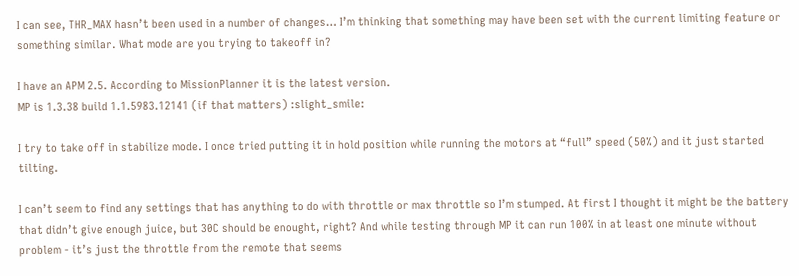I can see, THR_MAX hasn’t been used in a number of changes… I’m thinking that something may have been set with the current limiting feature or something similar. What mode are you trying to takeoff in?

I have an APM 2.5. According to MissionPlanner it is the latest version.
MP is 1.3.38 build 1.1.5983.12141 (if that matters) :slight_smile:

I try to take off in stabilize mode. I once tried putting it in hold position while running the motors at “full” speed (50%) and it just started tilting.

I can’t seem to find any settings that has anything to do with throttle or max throttle so I’m stumped. At first I thought it might be the battery that didn’t give enough juice, but 30C should be enought, right? And while testing through MP it can run 100% in at least one minute without problem - it’s just the throttle from the remote that seems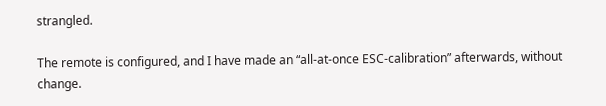strangled.

The remote is configured, and I have made an “all-at-once ESC-calibration” afterwards, without change.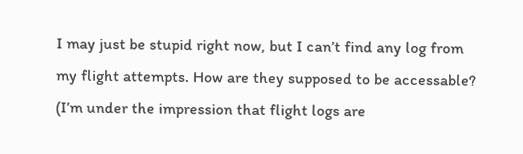I may just be stupid right now, but I can’t find any log from my flight attempts. How are they supposed to be accessable? (I’m under the impression that flight logs are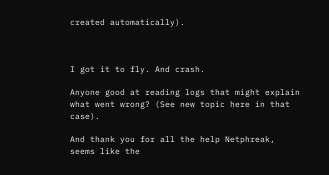created automatically).



I got it to fly. And crash.

Anyone good at reading logs that might explain what went wrong? (See new topic here in that case).

And thank you for all the help Netphreak, seems like the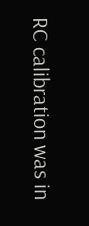RC calibration was in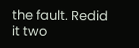the fault. Redid it two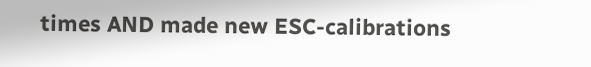times AND made new ESC-calibrations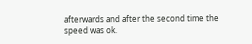afterwards and after the second time the speed was ok.